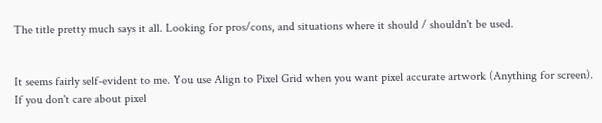The title pretty much says it all. Looking for pros/cons, and situations where it should / shouldn't be used.


It seems fairly self-evident to me. You use Align to Pixel Grid when you want pixel accurate artwork (Anything for screen). If you don't care about pixel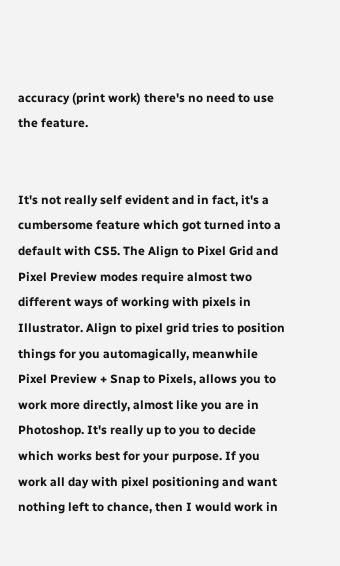accuracy (print work) there's no need to use the feature.


It's not really self evident and in fact, it's a cumbersome feature which got turned into a default with CS5. The Align to Pixel Grid and Pixel Preview modes require almost two different ways of working with pixels in Illustrator. Align to pixel grid tries to position things for you automagically, meanwhile Pixel Preview + Snap to Pixels, allows you to work more directly, almost like you are in Photoshop. It's really up to you to decide which works best for your purpose. If you work all day with pixel positioning and want nothing left to chance, then I would work in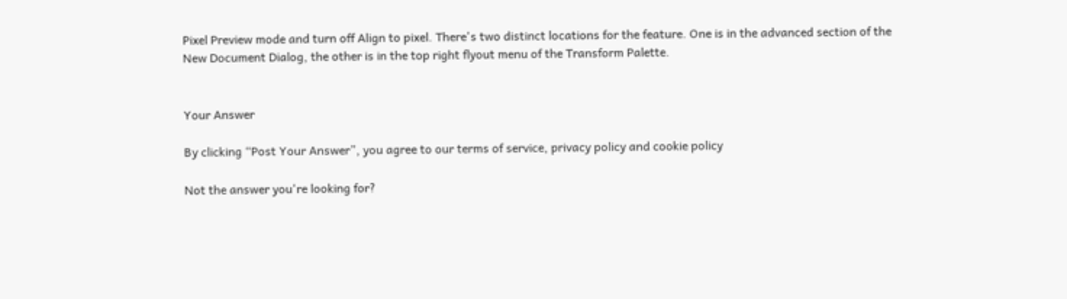Pixel Preview mode and turn off Align to pixel. There's two distinct locations for the feature. One is in the advanced section of the New Document Dialog, the other is in the top right flyout menu of the Transform Palette.


Your Answer

By clicking “Post Your Answer”, you agree to our terms of service, privacy policy and cookie policy

Not the answer you're looking for?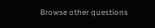Browse other questions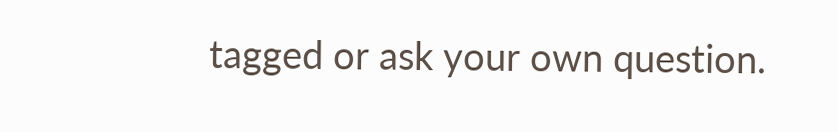tagged or ask your own question.